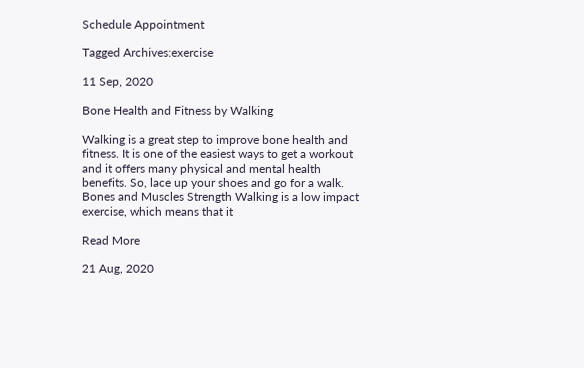Schedule Appointment

Tagged Archives:exercise

11 Sep, 2020

Bone Health and Fitness by Walking

Walking is a great step to improve bone health and fitness. It is one of the easiest ways to get a workout and it offers many physical and mental health benefits. So, lace up your shoes and go for a walk. Bones and Muscles Strength Walking is a low impact exercise, which means that it

Read More

21 Aug, 2020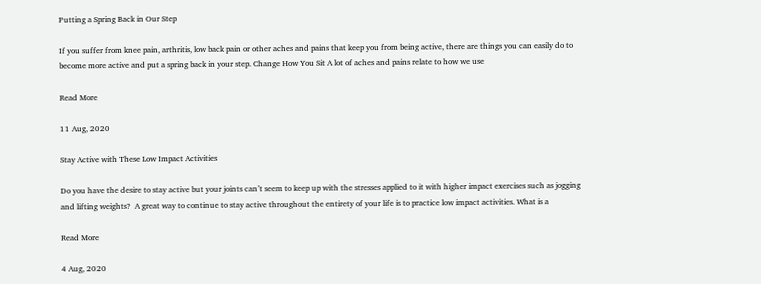Putting a Spring Back in Our Step

If you suffer from knee pain, arthritis, low back pain or other aches and pains that keep you from being active, there are things you can easily do to become more active and put a spring back in your step. Change How You Sit A lot of aches and pains relate to how we use

Read More

11 Aug, 2020

Stay Active with These Low Impact Activities

Do you have the desire to stay active but your joints can’t seem to keep up with the stresses applied to it with higher impact exercises such as jogging and lifting weights?  A great way to continue to stay active throughout the entirety of your life is to practice low impact activities. What is a

Read More

4 Aug, 2020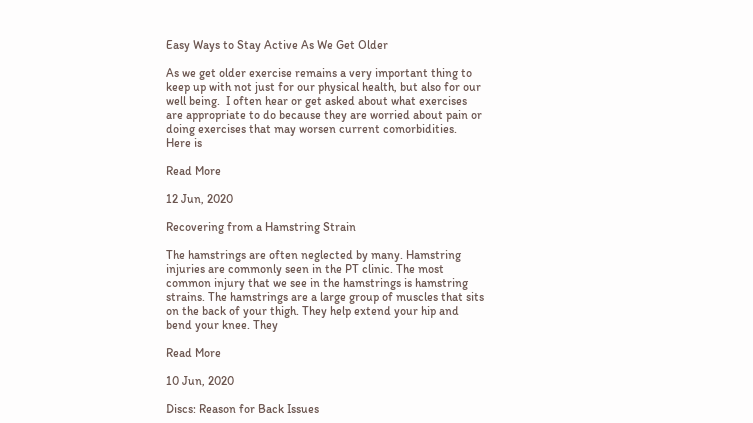Easy Ways to Stay Active As We Get Older

As we get older exercise remains a very important thing to keep up with not just for our physical health, but also for our well being.  I often hear or get asked about what exercises are appropriate to do because they are worried about pain or doing exercises that may worsen current comorbidities.  Here is

Read More

12 Jun, 2020

Recovering from a Hamstring Strain

The hamstrings are often neglected by many. Hamstring injuries are commonly seen in the PT clinic. The most common injury that we see in the hamstrings is hamstring strains. The hamstrings are a large group of muscles that sits on the back of your thigh. They help extend your hip and bend your knee. They

Read More

10 Jun, 2020

Discs: Reason for Back Issues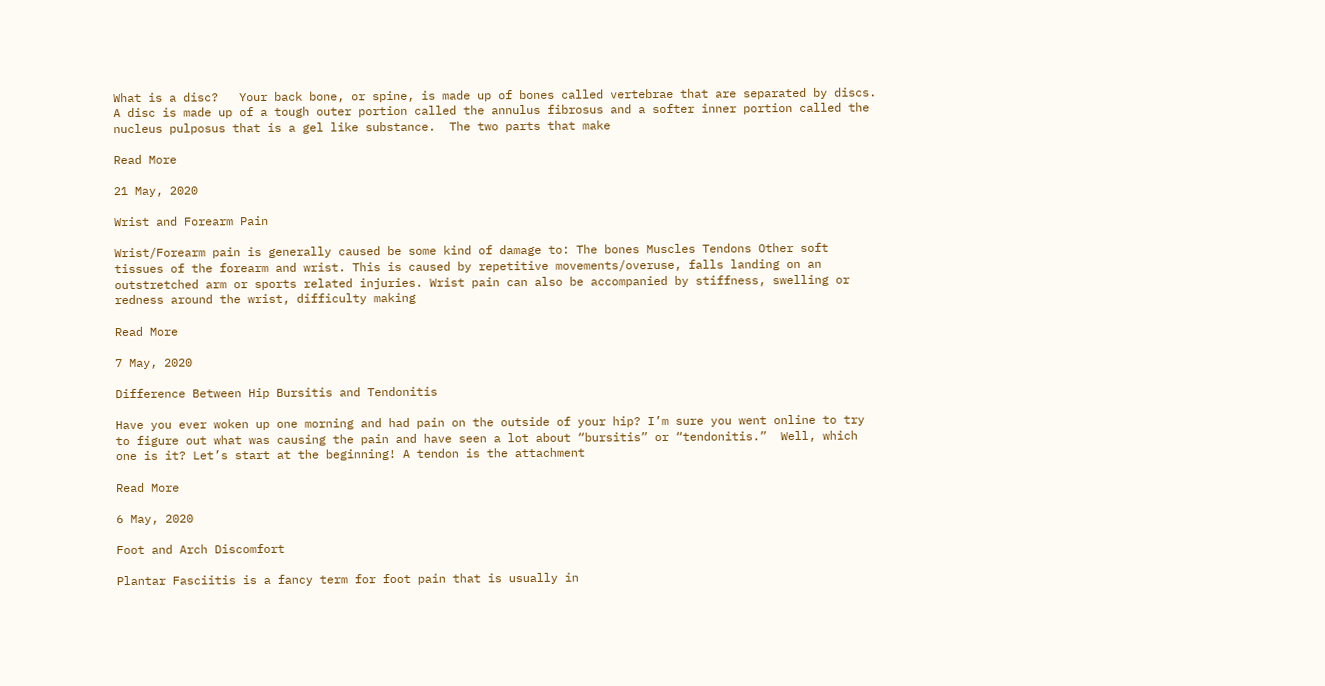What is a disc?   Your back bone, or spine, is made up of bones called vertebrae that are separated by discs. A disc is made up of a tough outer portion called the annulus fibrosus and a softer inner portion called the nucleus pulposus that is a gel like substance.  The two parts that make

Read More

21 May, 2020

Wrist and Forearm Pain

Wrist/Forearm pain is generally caused be some kind of damage to: The bones Muscles Tendons Other soft tissues of the forearm and wrist. This is caused by repetitive movements/overuse, falls landing on an outstretched arm or sports related injuries. Wrist pain can also be accompanied by stiffness, swelling or redness around the wrist, difficulty making

Read More

7 May, 2020

Difference Between Hip Bursitis and Tendonitis

Have you ever woken up one morning and had pain on the outside of your hip? I’m sure you went online to try to figure out what was causing the pain and have seen a lot about “bursitis” or “tendonitis.”  Well, which one is it? Let’s start at the beginning! A tendon is the attachment

Read More

6 May, 2020

Foot and Arch Discomfort

Plantar Fasciitis is a fancy term for foot pain that is usually in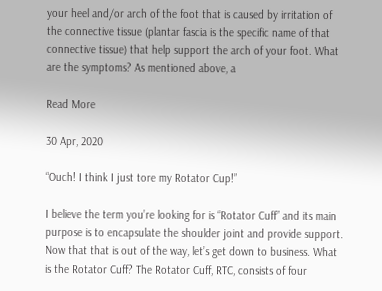your heel and/or arch of the foot that is caused by irritation of the connective tissue (plantar fascia is the specific name of that connective tissue) that help support the arch of your foot. What are the symptoms? As mentioned above, a

Read More

30 Apr, 2020

“Ouch! I think I just tore my Rotator Cup!”

I believe the term you’re looking for is “Rotator Cuff” and its main purpose is to encapsulate the shoulder joint and provide support. Now that that is out of the way, let’s get down to business. What is the Rotator Cuff? The Rotator Cuff, RTC, consists of four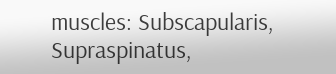muscles: Subscapularis, Supraspinatus,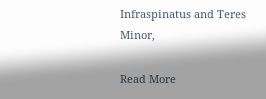Infraspinatus and Teres Minor,

Read More